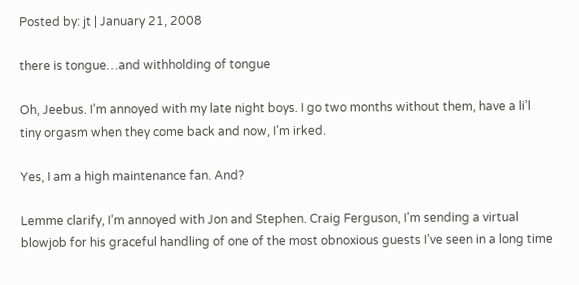Posted by: jt | January 21, 2008

there is tongue…and withholding of tongue

Oh, Jeebus. I’m annoyed with my late night boys. I go two months without them, have a li’l tiny orgasm when they come back and now, I’m irked.

Yes, I am a high maintenance fan. And?

Lemme clarify, I’m annoyed with Jon and Stephen. Craig Ferguson, I’m sending a virtual blowjob for his graceful handling of one of the most obnoxious guests I’ve seen in a long time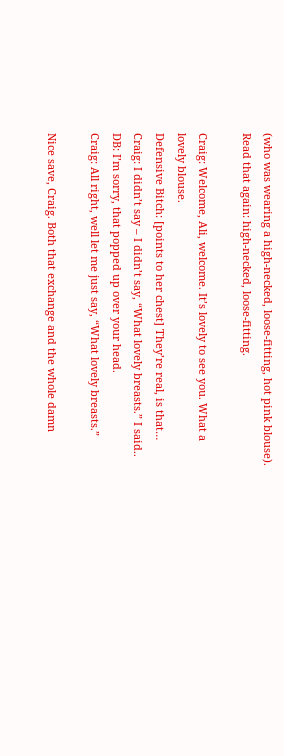(who was wearing a high-necked, loose-fitting, hot pink blouse). Read that again: high-necked, loose-fitting.

Craig: Welcome, Ali, welcome. It’s lovely to see you. What a lovely blouse.
Defensive Bitch: [points to her chest] They’re real, is that…
Craig: I didn’t say – I didn’t say, “What lovely breasts.” I said..
DB: I’m sorry, that popped up over your head.
Craig: All right, well let me just say, “What lovely breasts.”

Nice save, Craig. Both that exchange and the whole damn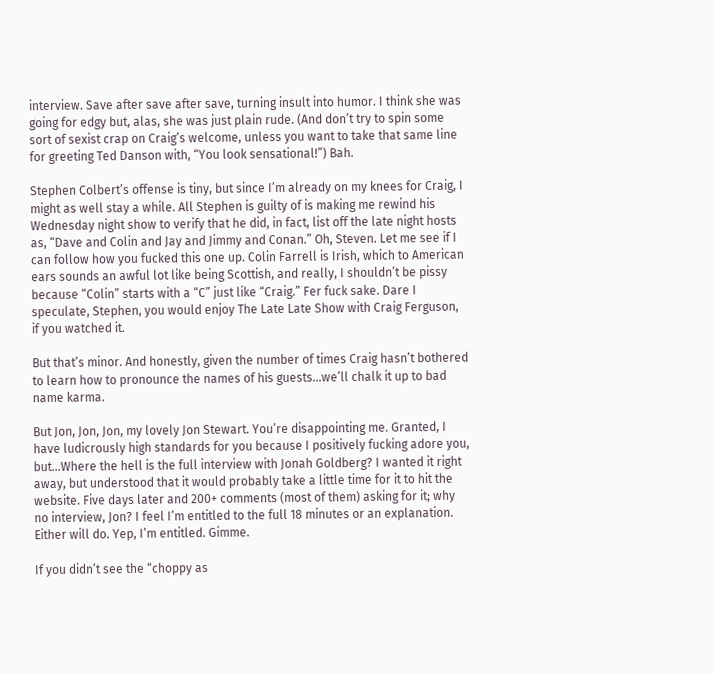interview. Save after save after save, turning insult into humor. I think she was going for edgy but, alas, she was just plain rude. (And don’t try to spin some sort of sexist crap on Craig’s welcome, unless you want to take that same line for greeting Ted Danson with, “You look sensational!”) Bah.

Stephen Colbert’s offense is tiny, but since I’m already on my knees for Craig, I might as well stay a while. All Stephen is guilty of is making me rewind his Wednesday night show to verify that he did, in fact, list off the late night hosts as, “Dave and Colin and Jay and Jimmy and Conan.” Oh, Steven. Let me see if I can follow how you fucked this one up. Colin Farrell is Irish, which to American ears sounds an awful lot like being Scottish, and really, I shouldn’t be pissy because “Colin” starts with a “C” just like “Craig.” Fer fuck sake. Dare I speculate, Stephen, you would enjoy The Late Late Show with Craig Ferguson, if you watched it.

But that’s minor. And honestly, given the number of times Craig hasn’t bothered to learn how to pronounce the names of his guests…we’ll chalk it up to bad name karma.

But Jon, Jon, Jon, my lovely Jon Stewart. You’re disappointing me. Granted, I have ludicrously high standards for you because I positively fucking adore you, but…Where the hell is the full interview with Jonah Goldberg? I wanted it right away, but understood that it would probably take a little time for it to hit the website. Five days later and 200+ comments (most of them) asking for it; why no interview, Jon? I feel I’m entitled to the full 18 minutes or an explanation. Either will do. Yep, I’m entitled. Gimme.

If you didn’t see the “choppy as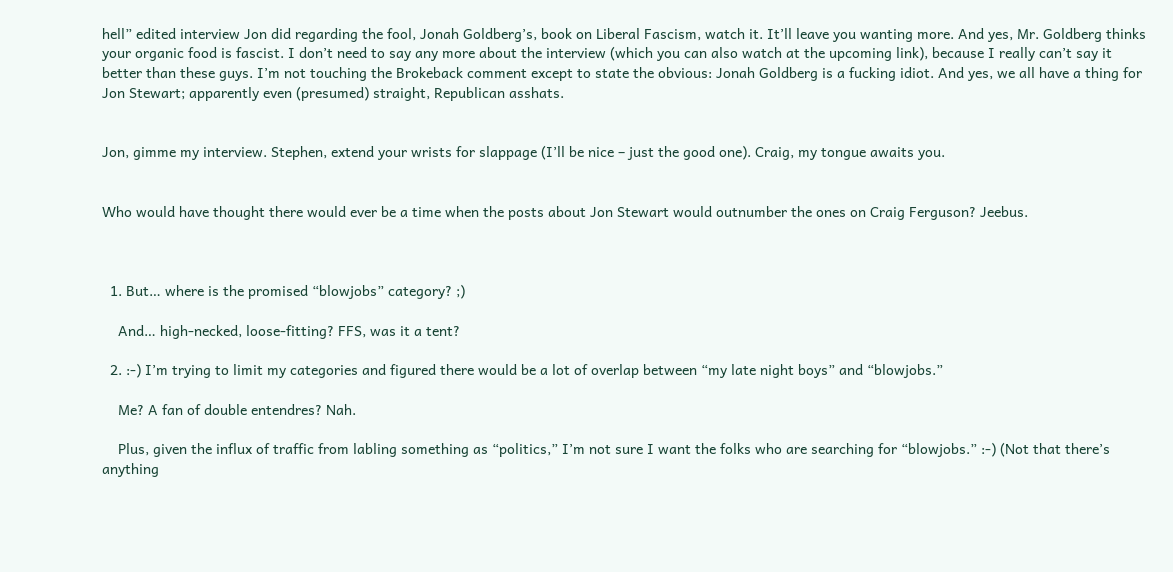hell” edited interview Jon did regarding the fool, Jonah Goldberg’s, book on Liberal Fascism, watch it. It’ll leave you wanting more. And yes, Mr. Goldberg thinks your organic food is fascist. I don’t need to say any more about the interview (which you can also watch at the upcoming link), because I really can’t say it better than these guys. I’m not touching the Brokeback comment except to state the obvious: Jonah Goldberg is a fucking idiot. And yes, we all have a thing for Jon Stewart; apparently even (presumed) straight, Republican asshats.


Jon, gimme my interview. Stephen, extend your wrists for slappage (I’ll be nice – just the good one). Craig, my tongue awaits you.


Who would have thought there would ever be a time when the posts about Jon Stewart would outnumber the ones on Craig Ferguson? Jeebus.



  1. But… where is the promised “blowjobs” category? ;)

    And… high-necked, loose-fitting? FFS, was it a tent?

  2. :-) I’m trying to limit my categories and figured there would be a lot of overlap between “my late night boys” and “blowjobs.”

    Me? A fan of double entendres? Nah.

    Plus, given the influx of traffic from labling something as “politics,” I’m not sure I want the folks who are searching for “blowjobs.” :-) (Not that there’s anything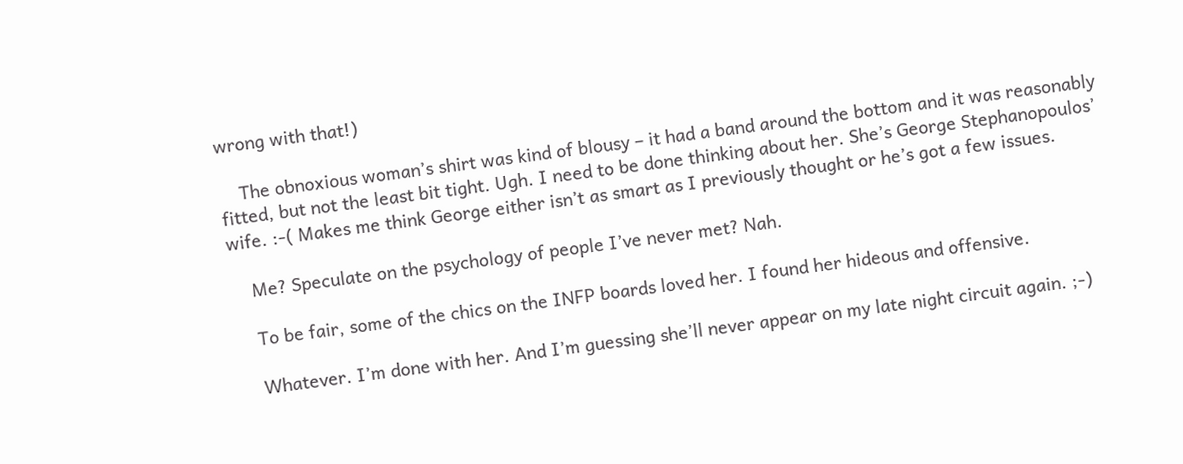wrong with that!)

    The obnoxious woman’s shirt was kind of blousy – it had a band around the bottom and it was reasonably fitted, but not the least bit tight. Ugh. I need to be done thinking about her. She’s George Stephanopoulos’ wife. :-( Makes me think George either isn’t as smart as I previously thought or he’s got a few issues.

    Me? Speculate on the psychology of people I’ve never met? Nah.

    To be fair, some of the chics on the INFP boards loved her. I found her hideous and offensive.

    Whatever. I’m done with her. And I’m guessing she’ll never appear on my late night circuit again. ;-)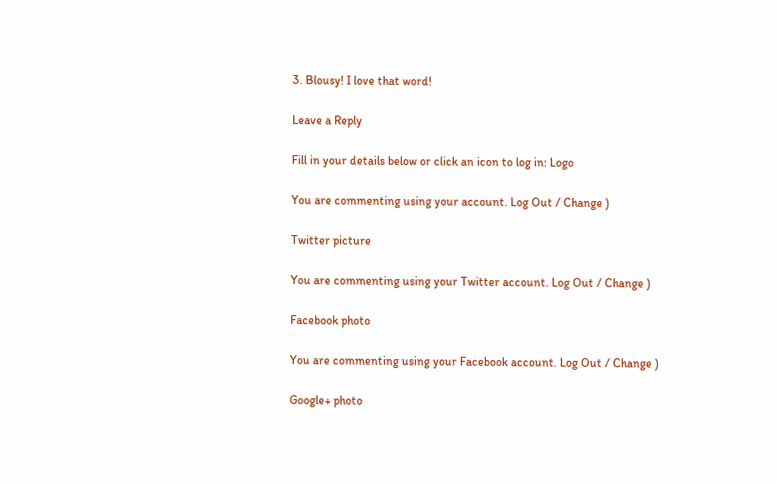3. Blousy! I love that word!

Leave a Reply

Fill in your details below or click an icon to log in: Logo

You are commenting using your account. Log Out / Change )

Twitter picture

You are commenting using your Twitter account. Log Out / Change )

Facebook photo

You are commenting using your Facebook account. Log Out / Change )

Google+ photo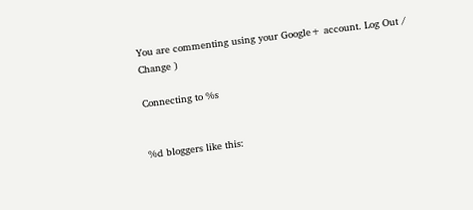You are commenting using your Google+ account. Log Out / Change )

Connecting to %s


%d bloggers like this: